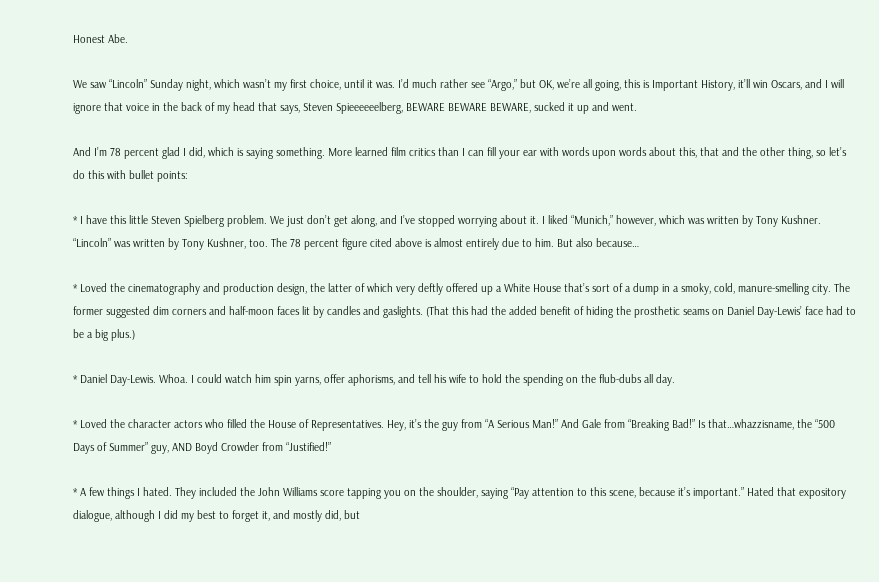Honest Abe.

We saw “Lincoln” Sunday night, which wasn’t my first choice, until it was. I’d much rather see “Argo,” but OK, we’re all going, this is Important History, it’ll win Oscars, and I will ignore that voice in the back of my head that says, Steven Spieeeeeelberg, BEWARE BEWARE BEWARE, sucked it up and went.

And I’m 78 percent glad I did, which is saying something. More learned film critics than I can fill your ear with words upon words about this, that and the other thing, so let’s do this with bullet points:

* I have this little Steven Spielberg problem. We just don’t get along, and I’ve stopped worrying about it. I liked “Munich,” however, which was written by Tony Kushner. “Lincoln” was written by Tony Kushner, too. The 78 percent figure cited above is almost entirely due to him. But also because…

* Loved the cinematography and production design, the latter of which very deftly offered up a White House that’s sort of a dump in a smoky, cold, manure-smelling city. The former suggested dim corners and half-moon faces lit by candles and gaslights. (That this had the added benefit of hiding the prosthetic seams on Daniel Day-Lewis’ face had to be a big plus.)

* Daniel Day-Lewis. Whoa. I could watch him spin yarns, offer aphorisms, and tell his wife to hold the spending on the flub-dubs all day.

* Loved the character actors who filled the House of Representatives. Hey, it’s the guy from “A Serious Man!” And Gale from “Breaking Bad!” Is that…whazzisname, the “500 Days of Summer” guy, AND Boyd Crowder from “Justified!”

* A few things I hated. They included the John Williams score tapping you on the shoulder, saying “Pay attention to this scene, because it’s important.” Hated that expository dialogue, although I did my best to forget it, and mostly did, but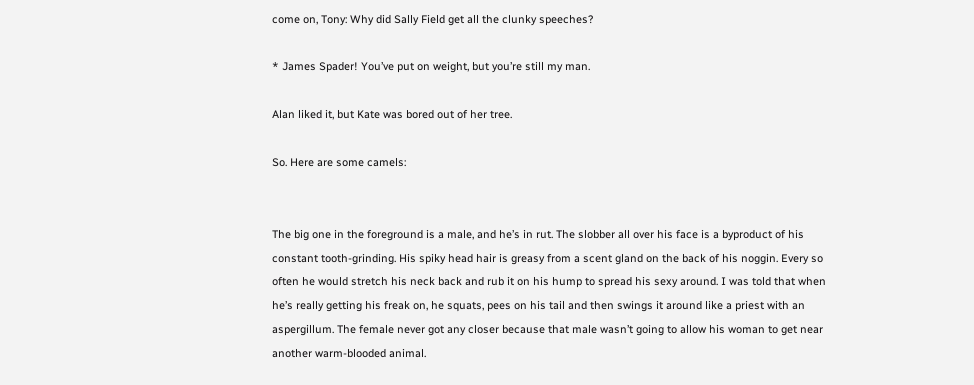come on, Tony: Why did Sally Field get all the clunky speeches?

* James Spader! You’ve put on weight, but you’re still my man.

Alan liked it, but Kate was bored out of her tree.

So. Here are some camels:


The big one in the foreground is a male, and he’s in rut. The slobber all over his face is a byproduct of his constant tooth-grinding. His spiky head hair is greasy from a scent gland on the back of his noggin. Every so often he would stretch his neck back and rub it on his hump to spread his sexy around. I was told that when he’s really getting his freak on, he squats, pees on his tail and then swings it around like a priest with an aspergillum. The female never got any closer because that male wasn’t going to allow his woman to get near another warm-blooded animal.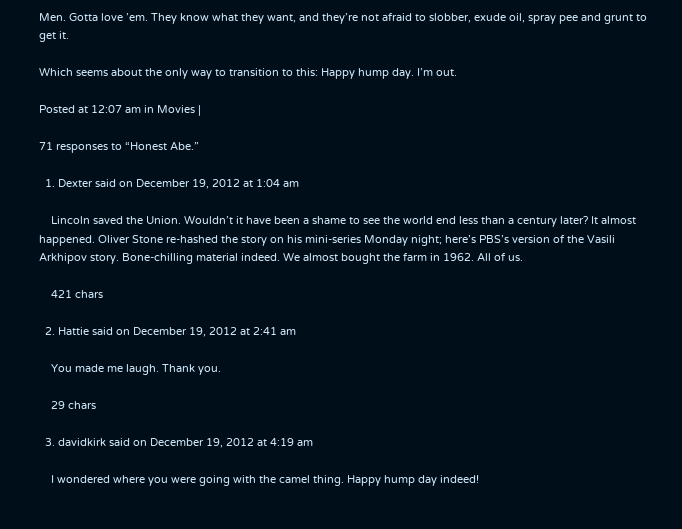Men. Gotta love ’em. They know what they want, and they’re not afraid to slobber, exude oil, spray pee and grunt to get it.

Which seems about the only way to transition to this: Happy hump day. I’m out.

Posted at 12:07 am in Movies |

71 responses to “Honest Abe.”

  1. Dexter said on December 19, 2012 at 1:04 am

    Lincoln saved the Union. Wouldn’t it have been a shame to see the world end less than a century later? It almost happened. Oliver Stone re-hashed the story on his mini-series Monday night; here’s PBS’s version of the Vasili Arkhipov story. Bone-chilling material indeed. We almost bought the farm in 1962. All of us.

    421 chars

  2. Hattie said on December 19, 2012 at 2:41 am

    You made me laugh. Thank you.

    29 chars

  3. davidkirk said on December 19, 2012 at 4:19 am

    I wondered where you were going with the camel thing. Happy hump day indeed!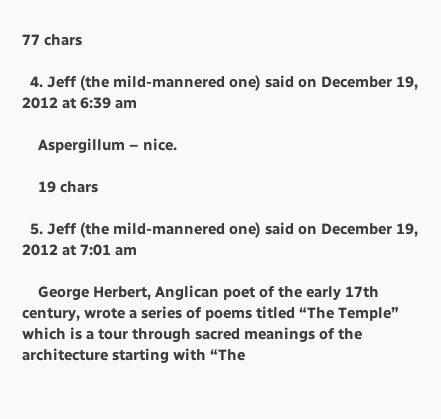77 chars

  4. Jeff (the mild-mannered one) said on December 19, 2012 at 6:39 am

    Aspergillum – nice.

    19 chars

  5. Jeff (the mild-mannered one) said on December 19, 2012 at 7:01 am

    George Herbert, Anglican poet of the early 17th century, wrote a series of poems titled “The Temple” which is a tour through sacred meanings of the architecture starting with “The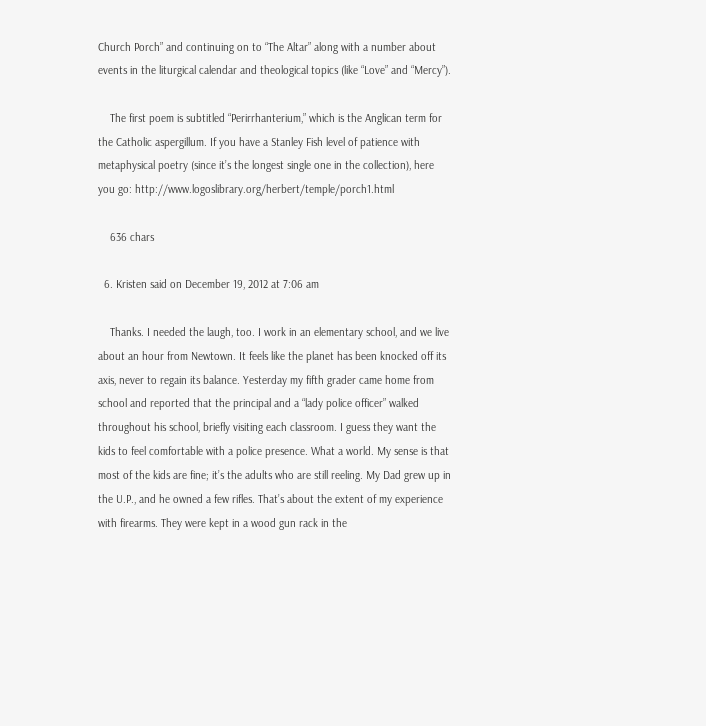Church Porch” and continuing on to “The Altar” along with a number about events in the liturgical calendar and theological topics (like “Love” and “Mercy”).

    The first poem is subtitled “Perirrhanterium,” which is the Anglican term for the Catholic aspergillum. If you have a Stanley Fish level of patience with metaphysical poetry (since it’s the longest single one in the collection), here you go: http://www.logoslibrary.org/herbert/temple/porch1.html

    636 chars

  6. Kristen said on December 19, 2012 at 7:06 am

    Thanks. I needed the laugh, too. I work in an elementary school, and we live about an hour from Newtown. It feels like the planet has been knocked off its axis, never to regain its balance. Yesterday my fifth grader came home from school and reported that the principal and a “lady police officer” walked throughout his school, briefly visiting each classroom. I guess they want the kids to feel comfortable with a police presence. What a world. My sense is that most of the kids are fine; it’s the adults who are still reeling. My Dad grew up in the U.P., and he owned a few rifles. That’s about the extent of my experience with firearms. They were kept in a wood gun rack in the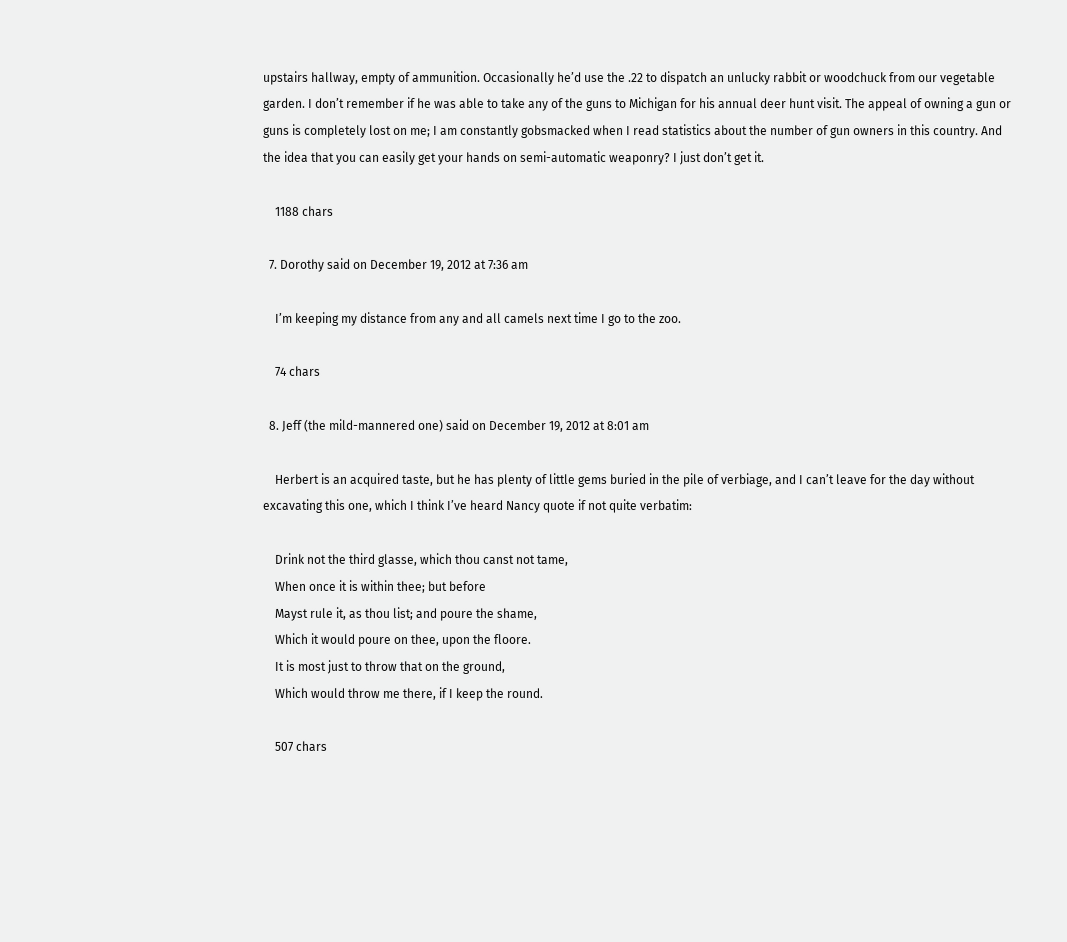upstairs hallway, empty of ammunition. Occasionally he’d use the .22 to dispatch an unlucky rabbit or woodchuck from our vegetable garden. I don’t remember if he was able to take any of the guns to Michigan for his annual deer hunt visit. The appeal of owning a gun or guns is completely lost on me; I am constantly gobsmacked when I read statistics about the number of gun owners in this country. And the idea that you can easily get your hands on semi-automatic weaponry? I just don’t get it.

    1188 chars

  7. Dorothy said on December 19, 2012 at 7:36 am

    I’m keeping my distance from any and all camels next time I go to the zoo.

    74 chars

  8. Jeff (the mild-mannered one) said on December 19, 2012 at 8:01 am

    Herbert is an acquired taste, but he has plenty of little gems buried in the pile of verbiage, and I can’t leave for the day without excavating this one, which I think I’ve heard Nancy quote if not quite verbatim:

    Drink not the third glasse, which thou canst not tame,
    When once it is within thee; but before
    Mayst rule it, as thou list; and poure the shame,
    Which it would poure on thee, upon the floore.
    It is most just to throw that on the ground,
    Which would throw me there, if I keep the round.

    507 chars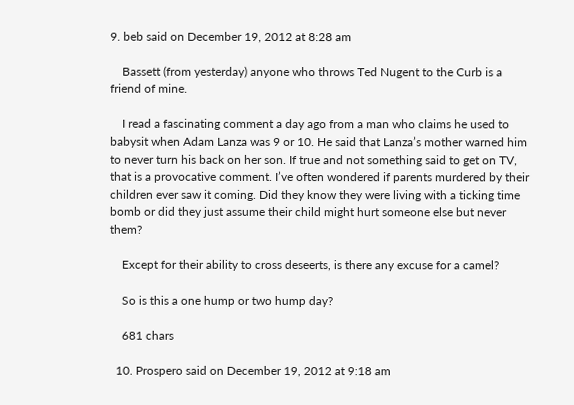9. beb said on December 19, 2012 at 8:28 am

    Bassett (from yesterday) anyone who throws Ted Nugent to the Curb is a friend of mine.

    I read a fascinating comment a day ago from a man who claims he used to babysit when Adam Lanza was 9 or 10. He said that Lanza’s mother warned him to never turn his back on her son. If true and not something said to get on TV, that is a provocative comment. I’ve often wondered if parents murdered by their children ever saw it coming. Did they know they were living with a ticking time bomb or did they just assume their child might hurt someone else but never them?

    Except for their ability to cross deseerts, is there any excuse for a camel?

    So is this a one hump or two hump day?

    681 chars

  10. Prospero said on December 19, 2012 at 9:18 am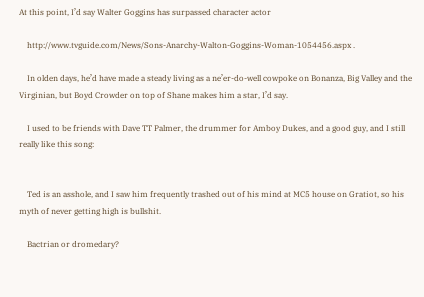At this point, I’d say Walter Goggins has surpassed character actor

    http://www.tvguide.com/News/Sons-Anarchy-Walton-Goggins-Woman-1054456.aspx .

    In olden days, he’d have made a steady living as a ne’er-do-well cowpoke on Bonanza, Big Valley and the Virginian, but Boyd Crowder on top of Shane makes him a star, I’d say.

    I used to be friends with Dave TT Palmer, the drummer for Amboy Dukes, and a good guy, and I still really like this song:


    Ted is an asshole, and I saw him frequently trashed out of his mind at MC5 house on Gratiot, so his myth of never getting high is bullshit.

    Bactrian or dromedary?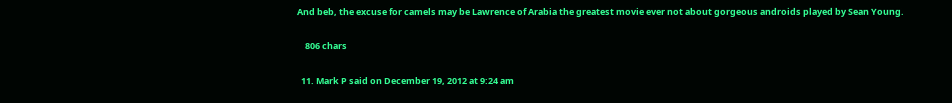And beb, the excuse for camels may be Lawrence of Arabia the greatest movie ever not about gorgeous androids played by Sean Young.

    806 chars

  11. Mark P said on December 19, 2012 at 9:24 am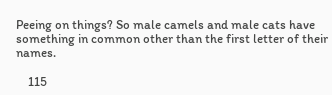Peeing on things? So male camels and male cats have something in common other than the first letter of their names.

    115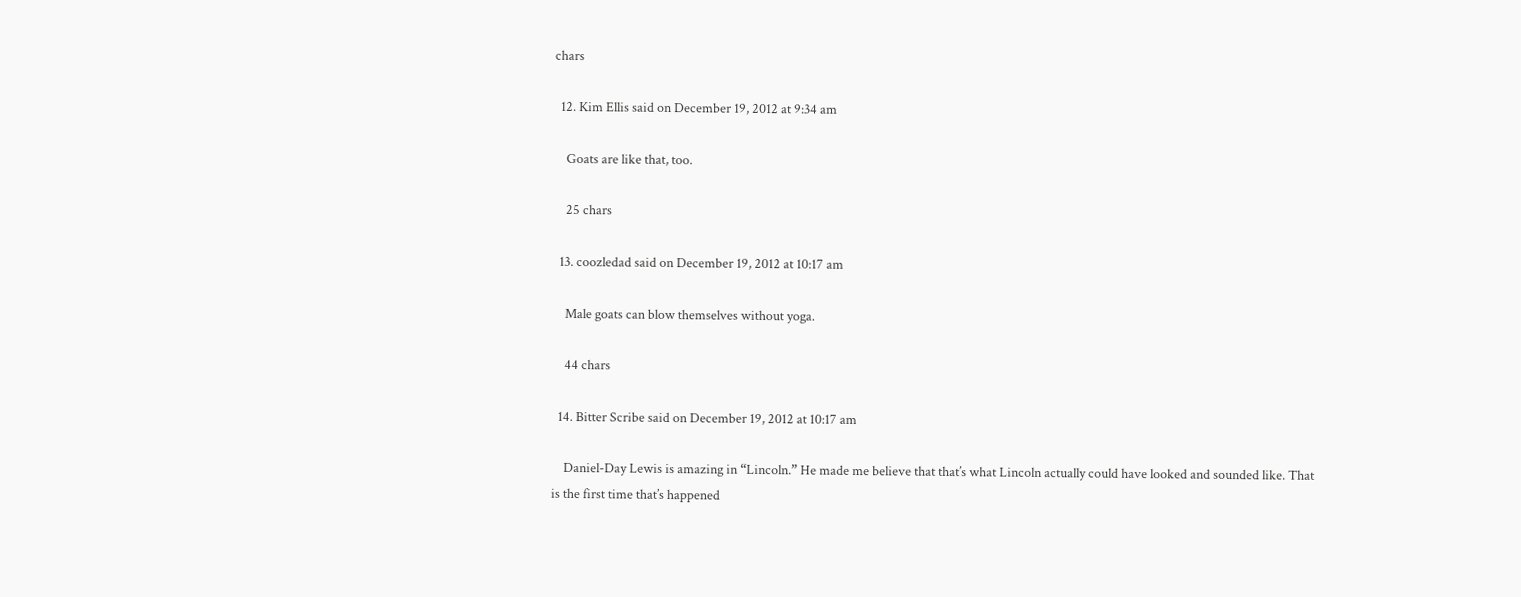chars

  12. Kim Ellis said on December 19, 2012 at 9:34 am

    Goats are like that, too.

    25 chars

  13. coozledad said on December 19, 2012 at 10:17 am

    Male goats can blow themselves without yoga.

    44 chars

  14. Bitter Scribe said on December 19, 2012 at 10:17 am

    Daniel-Day Lewis is amazing in “Lincoln.” He made me believe that that’s what Lincoln actually could have looked and sounded like. That is the first time that’s happened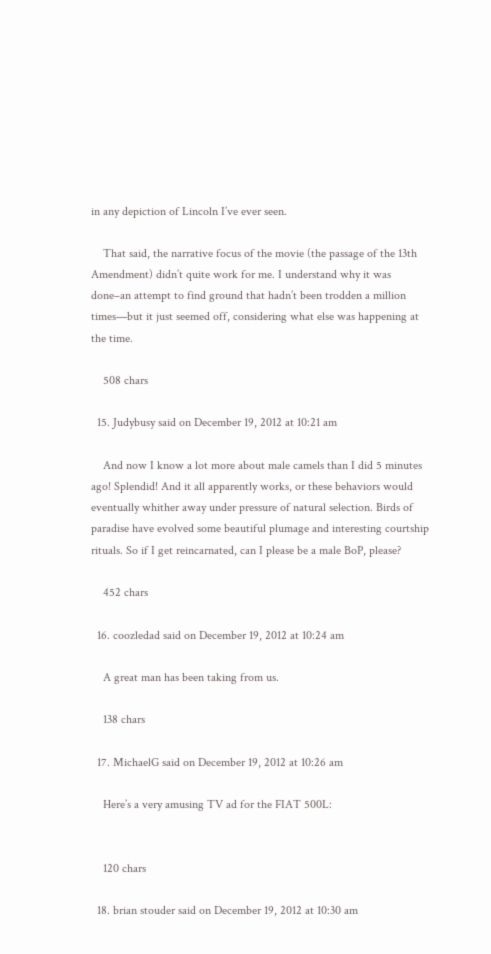in any depiction of Lincoln I’ve ever seen.

    That said, the narrative focus of the movie (the passage of the 13th Amendment) didn’t quite work for me. I understand why it was done–an attempt to find ground that hadn’t been trodden a million times—but it just seemed off, considering what else was happening at the time.

    508 chars

  15. Judybusy said on December 19, 2012 at 10:21 am

    And now I know a lot more about male camels than I did 5 minutes ago! Splendid! And it all apparently works, or these behaviors would eventually whither away under pressure of natural selection. Birds of paradise have evolved some beautiful plumage and interesting courtship rituals. So if I get reincarnated, can I please be a male BoP, please?

    452 chars

  16. coozledad said on December 19, 2012 at 10:24 am

    A great man has been taking from us.

    138 chars

  17. MichaelG said on December 19, 2012 at 10:26 am

    Here’s a very amusing TV ad for the FIAT 500L:


    120 chars

  18. brian stouder said on December 19, 2012 at 10:30 am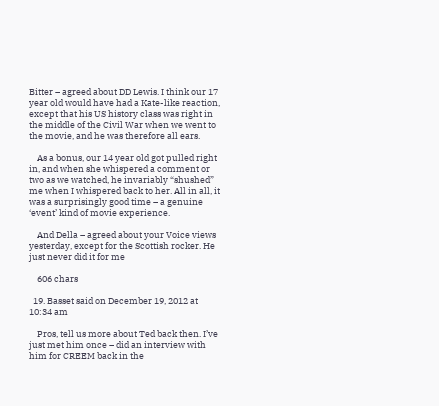Bitter – agreed about DD Lewis. I think our 17 year old would have had a Kate-like reaction, except that his US history class was right in the middle of the Civil War when we went to the movie, and he was therefore all ears.

    As a bonus, our 14 year old got pulled right in, and when she whispered a comment or two as we watched, he invariably “shushed” me when I whispered back to her. All in all, it was a surprisingly good time – a genuine ‘event’ kind of movie experience.

    And Della – agreed about your Voice views yesterday, except for the Scottish rocker. He just never did it for me

    606 chars

  19. Basset said on December 19, 2012 at 10:34 am

    Pros, tell us more about Ted back then. I’ve just met him once – did an interview with him for CREEM back in the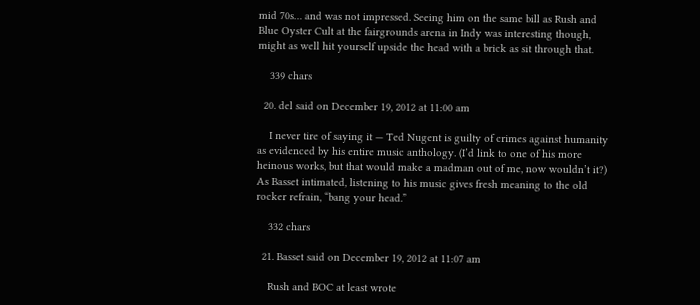mid 70s… and was not impressed. Seeing him on the same bill as Rush and Blue Oyster Cult at the fairgrounds arena in Indy was interesting though, might as well hit yourself upside the head with a brick as sit through that.

    339 chars

  20. del said on December 19, 2012 at 11:00 am

    I never tire of saying it — Ted Nugent is guilty of crimes against humanity as evidenced by his entire music anthology. (I’d link to one of his more heinous works, but that would make a madman out of me, now wouldn’t it?) As Basset intimated, listening to his music gives fresh meaning to the old rocker refrain, “bang your head.”

    332 chars

  21. Basset said on December 19, 2012 at 11:07 am

    Rush and BOC at least wrote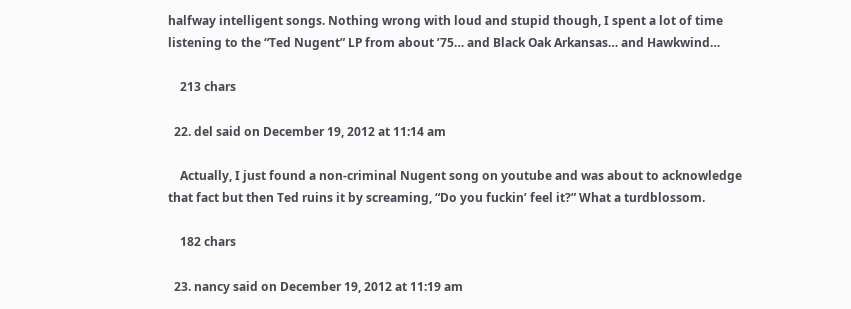halfway intelligent songs. Nothing wrong with loud and stupid though, I spent a lot of time listening to the “Ted Nugent” LP from about ’75… and Black Oak Arkansas… and Hawkwind…

    213 chars

  22. del said on December 19, 2012 at 11:14 am

    Actually, I just found a non-criminal Nugent song on youtube and was about to acknowledge that fact but then Ted ruins it by screaming, “Do you fuckin’ feel it?” What a turdblossom.

    182 chars

  23. nancy said on December 19, 2012 at 11:19 am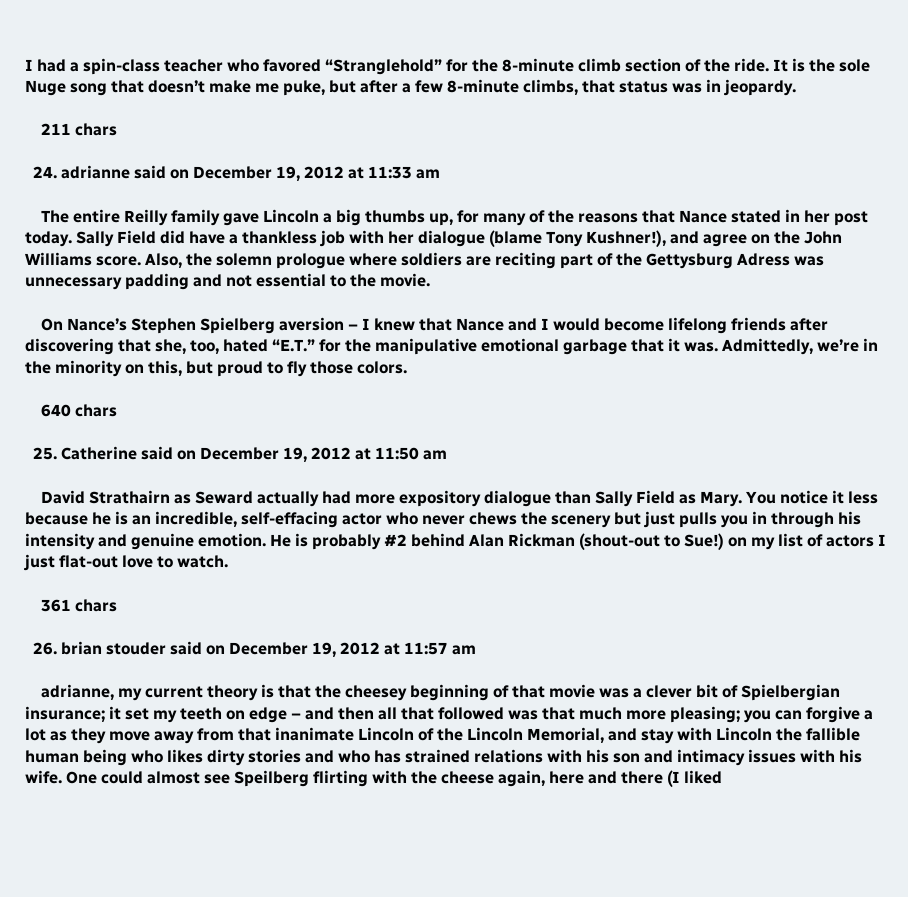I had a spin-class teacher who favored “Stranglehold” for the 8-minute climb section of the ride. It is the sole Nuge song that doesn’t make me puke, but after a few 8-minute climbs, that status was in jeopardy.

    211 chars

  24. adrianne said on December 19, 2012 at 11:33 am

    The entire Reilly family gave Lincoln a big thumbs up, for many of the reasons that Nance stated in her post today. Sally Field did have a thankless job with her dialogue (blame Tony Kushner!), and agree on the John Williams score. Also, the solemn prologue where soldiers are reciting part of the Gettysburg Adress was unnecessary padding and not essential to the movie.

    On Nance’s Stephen Spielberg aversion – I knew that Nance and I would become lifelong friends after discovering that she, too, hated “E.T.” for the manipulative emotional garbage that it was. Admittedly, we’re in the minority on this, but proud to fly those colors.

    640 chars

  25. Catherine said on December 19, 2012 at 11:50 am

    David Strathairn as Seward actually had more expository dialogue than Sally Field as Mary. You notice it less because he is an incredible, self-effacing actor who never chews the scenery but just pulls you in through his intensity and genuine emotion. He is probably #2 behind Alan Rickman (shout-out to Sue!) on my list of actors I just flat-out love to watch.

    361 chars

  26. brian stouder said on December 19, 2012 at 11:57 am

    adrianne, my current theory is that the cheesey beginning of that movie was a clever bit of Spielbergian insurance; it set my teeth on edge – and then all that followed was that much more pleasing; you can forgive a lot as they move away from that inanimate Lincoln of the Lincoln Memorial, and stay with Lincoln the fallible human being who likes dirty stories and who has strained relations with his son and intimacy issues with his wife. One could almost see Speilberg flirting with the cheese again, here and there (I liked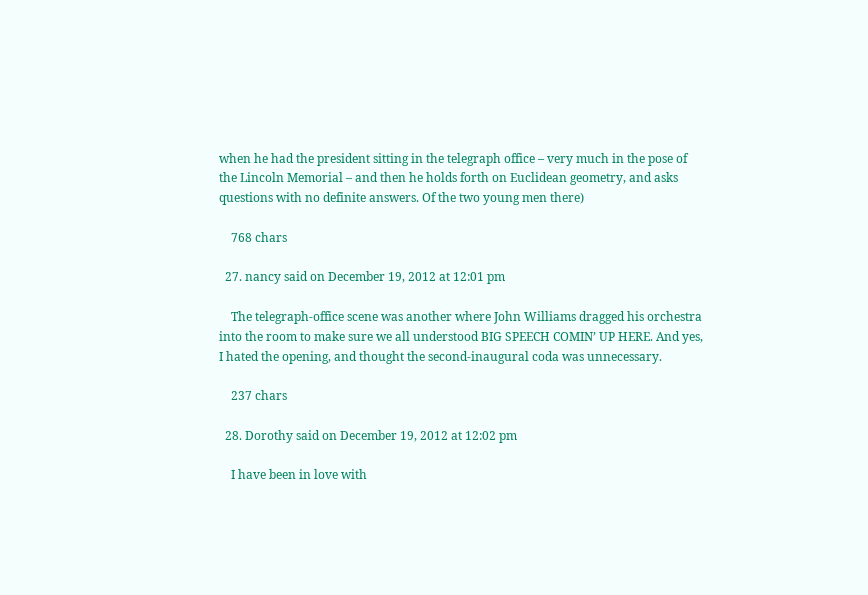when he had the president sitting in the telegraph office – very much in the pose of the Lincoln Memorial – and then he holds forth on Euclidean geometry, and asks questions with no definite answers. Of the two young men there)

    768 chars

  27. nancy said on December 19, 2012 at 12:01 pm

    The telegraph-office scene was another where John Williams dragged his orchestra into the room to make sure we all understood BIG SPEECH COMIN’ UP HERE. And yes, I hated the opening, and thought the second-inaugural coda was unnecessary.

    237 chars

  28. Dorothy said on December 19, 2012 at 12:02 pm

    I have been in love with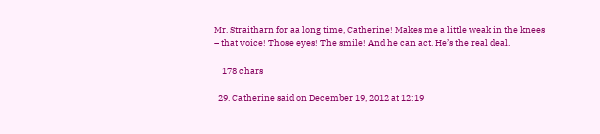Mr. Straitharn for aa long time, Catherine! Makes me a little weak in the knees – that voice! Those eyes! The smile! And he can act. He’s the real deal.

    178 chars

  29. Catherine said on December 19, 2012 at 12:19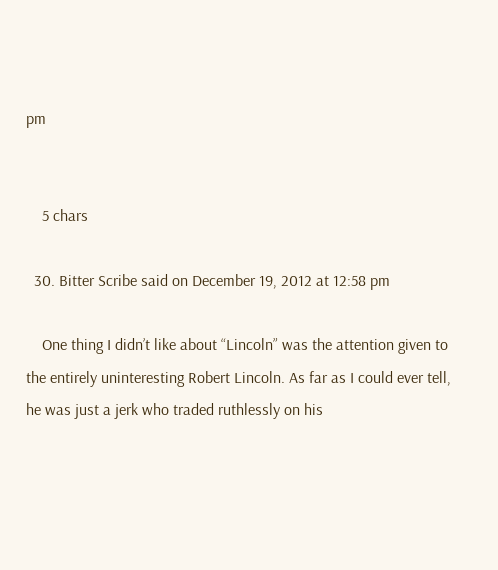pm


    5 chars

  30. Bitter Scribe said on December 19, 2012 at 12:58 pm

    One thing I didn’t like about “Lincoln” was the attention given to the entirely uninteresting Robert Lincoln. As far as I could ever tell, he was just a jerk who traded ruthlessly on his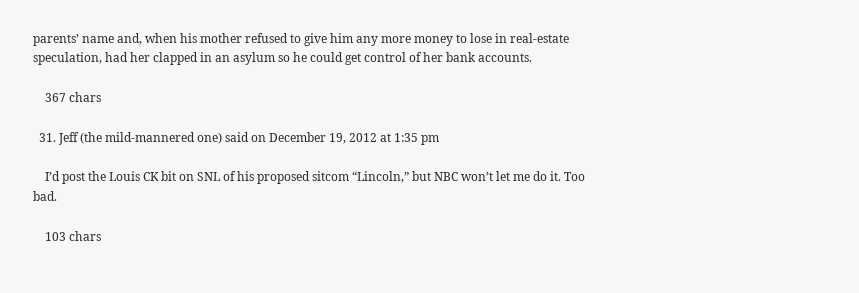parents’ name and, when his mother refused to give him any more money to lose in real-estate speculation, had her clapped in an asylum so he could get control of her bank accounts.

    367 chars

  31. Jeff (the mild-mannered one) said on December 19, 2012 at 1:35 pm

    I’d post the Louis CK bit on SNL of his proposed sitcom “Lincoln,” but NBC won’t let me do it. Too bad.

    103 chars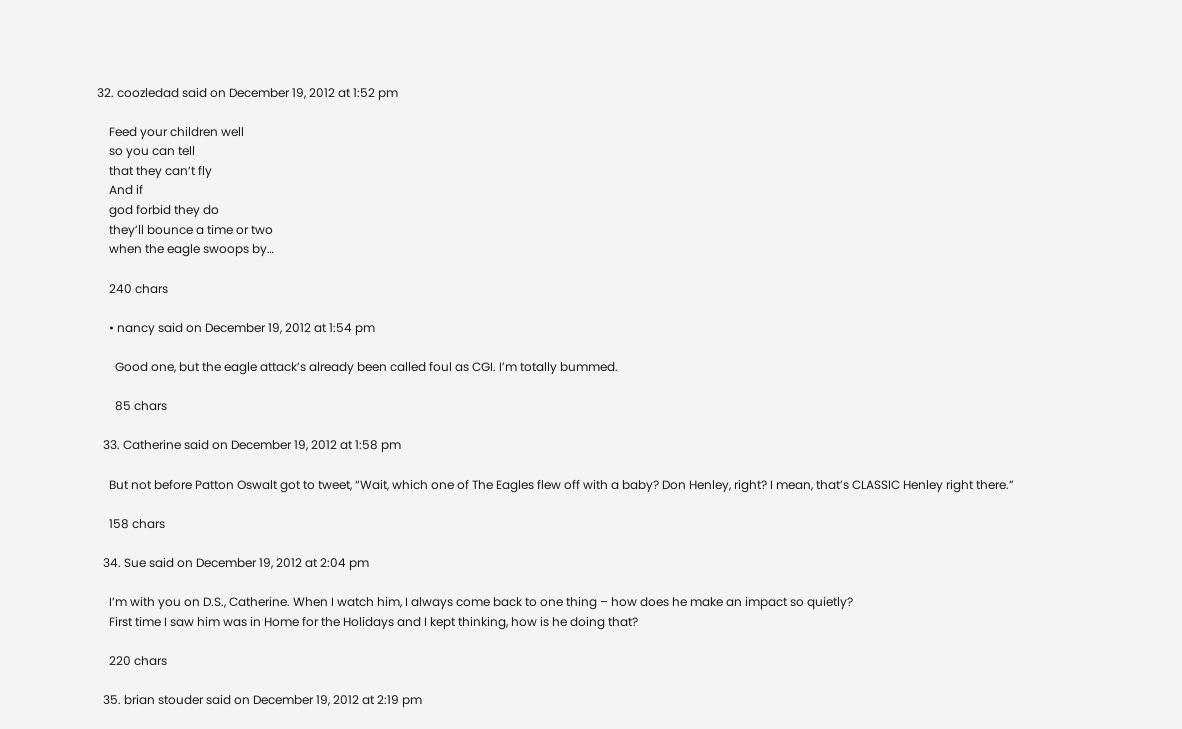32. coozledad said on December 19, 2012 at 1:52 pm

    Feed your children well
    so you can tell
    that they can’t fly
    And if
    god forbid they do
    they’ll bounce a time or two
    when the eagle swoops by…

    240 chars

    • nancy said on December 19, 2012 at 1:54 pm

      Good one, but the eagle attack’s already been called foul as CGI. I’m totally bummed.

      85 chars

  33. Catherine said on December 19, 2012 at 1:58 pm

    But not before Patton Oswalt got to tweet, “Wait, which one of The Eagles flew off with a baby? Don Henley, right? I mean, that’s CLASSIC Henley right there.”

    158 chars

  34. Sue said on December 19, 2012 at 2:04 pm

    I’m with you on D.S., Catherine. When I watch him, I always come back to one thing – how does he make an impact so quietly?
    First time I saw him was in Home for the Holidays and I kept thinking, how is he doing that?

    220 chars

  35. brian stouder said on December 19, 2012 at 2:19 pm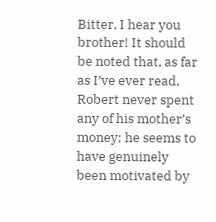Bitter, I hear you brother! It should be noted that, as far as I’ve ever read, Robert never spent any of his mother’s money; he seems to have genuinely been motivated by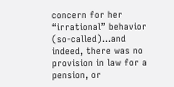concern for her “irrational” behavior (so-called)…and indeed, there was no provision in law for a pension, or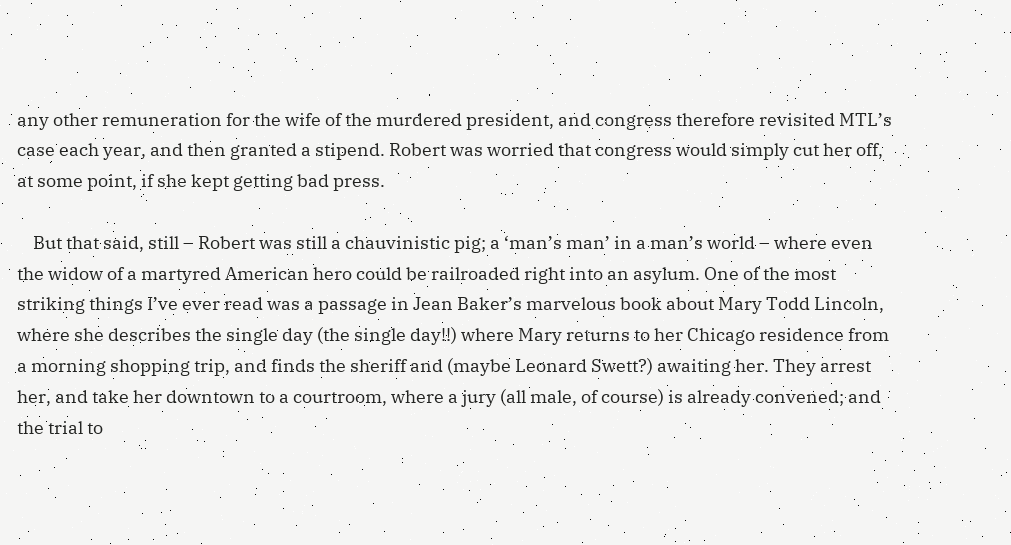any other remuneration for the wife of the murdered president, and congress therefore revisited MTL’s case each year, and then granted a stipend. Robert was worried that congress would simply cut her off, at some point, if she kept getting bad press.

    But that said, still – Robert was still a chauvinistic pig; a ‘man’s man’ in a man’s world – where even the widow of a martyred American hero could be railroaded right into an asylum. One of the most striking things I’ve ever read was a passage in Jean Baker’s marvelous book about Mary Todd Lincoln, where she describes the single day (the single day!!) where Mary returns to her Chicago residence from a morning shopping trip, and finds the sheriff and (maybe Leonard Swett?) awaiting her. They arrest her, and take her downtown to a courtroom, where a jury (all male, of course) is already convened; and the trial to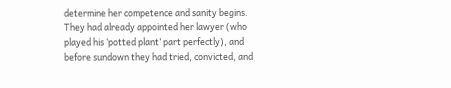determine her competence and sanity begins. They had already appointed her lawyer (who played his ‘potted plant’ part perfectly), and before sundown they had tried, convicted, and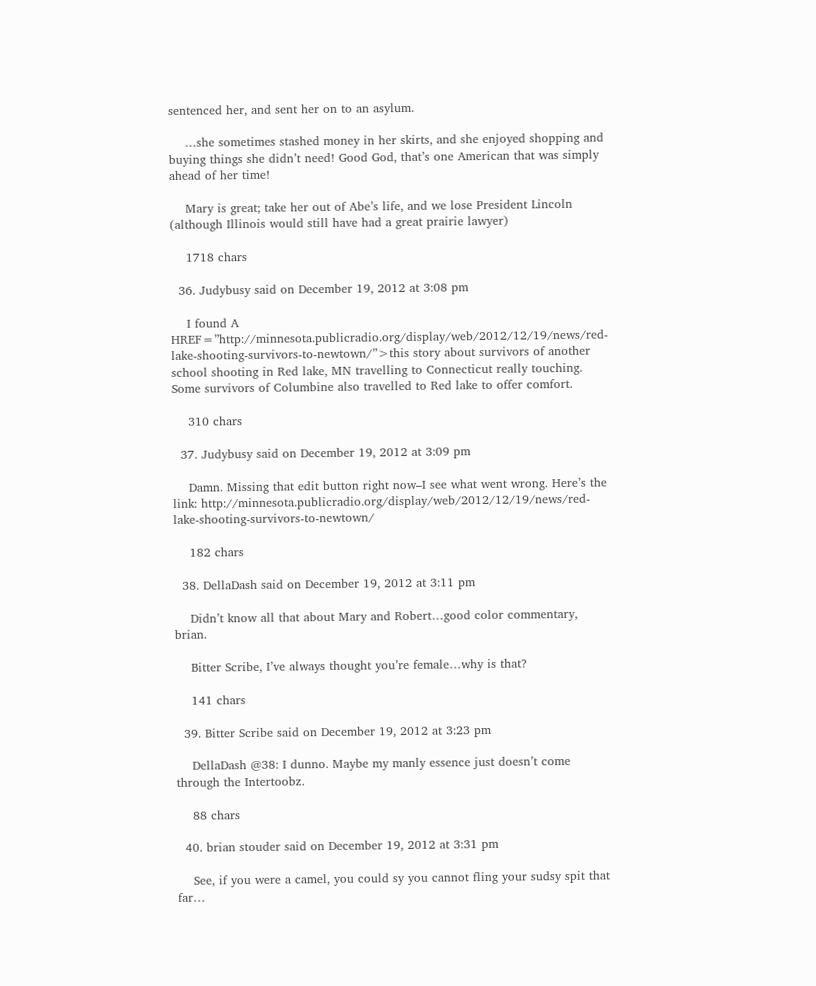sentenced her, and sent her on to an asylum.

    …she sometimes stashed money in her skirts, and she enjoyed shopping and buying things she didn’t need! Good God, that’s one American that was simply ahead of her time!

    Mary is great; take her out of Abe’s life, and we lose President Lincoln (although Illinois would still have had a great prairie lawyer)

    1718 chars

  36. Judybusy said on December 19, 2012 at 3:08 pm

    I found A HREF=”http://minnesota.publicradio.org/display/web/2012/12/19/news/red-lake-shooting-survivors-to-newtown/”>this story about survivors of another school shooting in Red lake, MN travelling to Connecticut really touching. Some survivors of Columbine also travelled to Red lake to offer comfort.

    310 chars

  37. Judybusy said on December 19, 2012 at 3:09 pm

    Damn. Missing that edit button right now–I see what went wrong. Here’s the link: http://minnesota.publicradio.org/display/web/2012/12/19/news/red-lake-shooting-survivors-to-newtown/

    182 chars

  38. DellaDash said on December 19, 2012 at 3:11 pm

    Didn’t know all that about Mary and Robert…good color commentary, brian.

    Bitter Scribe, I’ve always thought you’re female…why is that?

    141 chars

  39. Bitter Scribe said on December 19, 2012 at 3:23 pm

    DellaDash @38: I dunno. Maybe my manly essence just doesn’t come through the Intertoobz.

    88 chars

  40. brian stouder said on December 19, 2012 at 3:31 pm

    See, if you were a camel, you could sy you cannot fling your sudsy spit that far…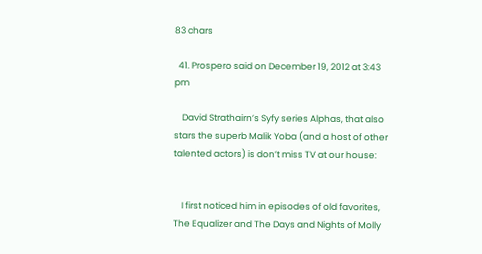83 chars

  41. Prospero said on December 19, 2012 at 3:43 pm

    David Strathairn’s Syfy series Alphas, that also stars the superb Malik Yoba (and a host of other talented actors) is don’t miss TV at our house:


    I first noticed him in episodes of old favorites, The Equalizer and The Days and Nights of Molly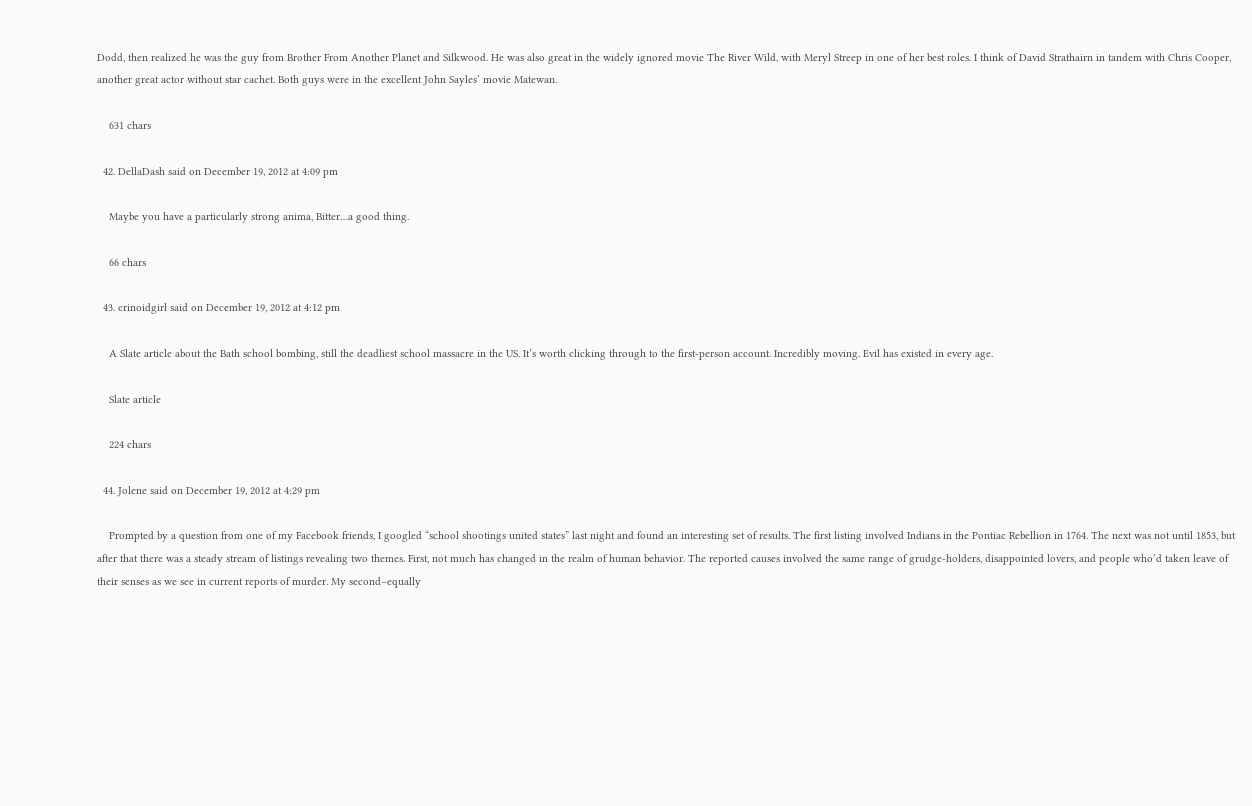Dodd, then realized he was the guy from Brother From Another Planet and Silkwood. He was also great in the widely ignored movie The River Wild, with Meryl Streep in one of her best roles. I think of David Strathairn in tandem with Chris Cooper, another great actor without star cachet. Both guys were in the excellent John Sayles’ movie Matewan.

    631 chars

  42. DellaDash said on December 19, 2012 at 4:09 pm

    Maybe you have a particularly strong anima, Bitter…a good thing.

    66 chars

  43. crinoidgirl said on December 19, 2012 at 4:12 pm

    A Slate article about the Bath school bombing, still the deadliest school massacre in the US. It’s worth clicking through to the first-person account. Incredibly moving. Evil has existed in every age.

    Slate article

    224 chars

  44. Jolene said on December 19, 2012 at 4:29 pm

    Prompted by a question from one of my Facebook friends, I googled “school shootings united states” last night and found an interesting set of results. The first listing involved Indians in the Pontiac Rebellion in 1764. The next was not until 1853, but after that there was a steady stream of listings revealing two themes. First, not much has changed in the realm of human behavior. The reported causes involved the same range of grudge-holders, disappointed lovers, and people who’d taken leave of their senses as we see in current reports of murder. My second–equally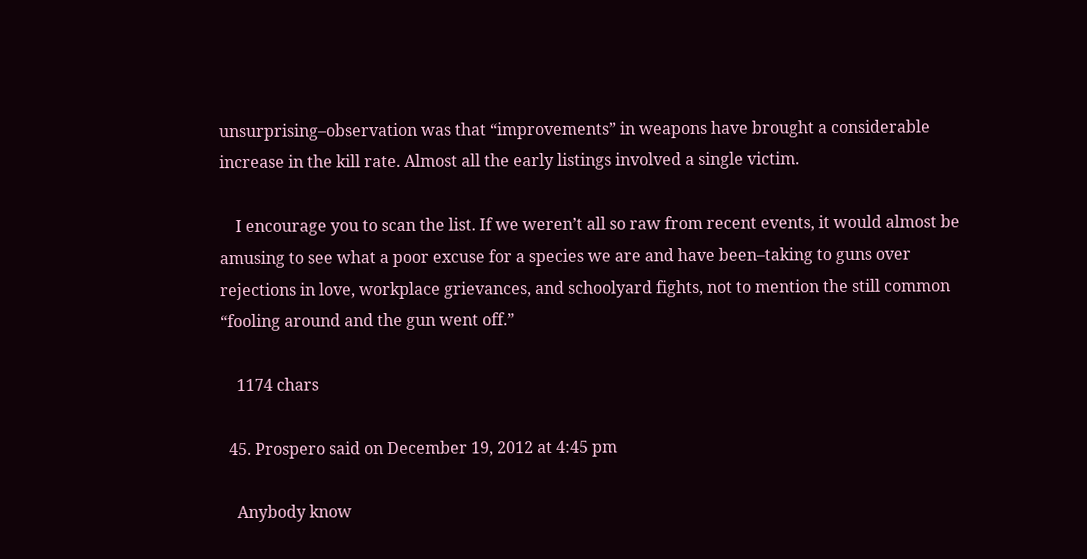unsurprising–observation was that “improvements” in weapons have brought a considerable increase in the kill rate. Almost all the early listings involved a single victim.

    I encourage you to scan the list. If we weren’t all so raw from recent events, it would almost be amusing to see what a poor excuse for a species we are and have been–taking to guns over rejections in love, workplace grievances, and schoolyard fights, not to mention the still common “fooling around and the gun went off.”

    1174 chars

  45. Prospero said on December 19, 2012 at 4:45 pm

    Anybody know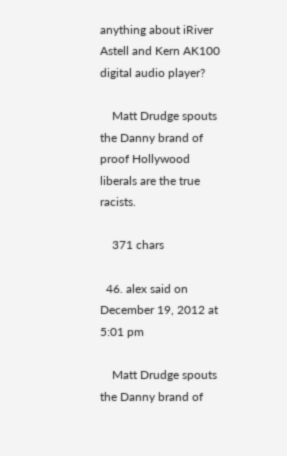anything about iRiver Astell and Kern AK100 digital audio player?

    Matt Drudge spouts the Danny brand of proof Hollywood liberals are the true racists.

    371 chars

  46. alex said on December 19, 2012 at 5:01 pm

    Matt Drudge spouts the Danny brand of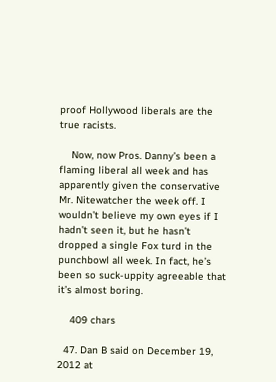proof Hollywood liberals are the true racists.

    Now, now Pros. Danny’s been a flaming liberal all week and has apparently given the conservative Mr. Nitewatcher the week off. I wouldn’t believe my own eyes if I hadn’t seen it, but he hasn’t dropped a single Fox turd in the punchbowl all week. In fact, he’s been so suck-uppity agreeable that it’s almost boring.

    409 chars

  47. Dan B said on December 19, 2012 at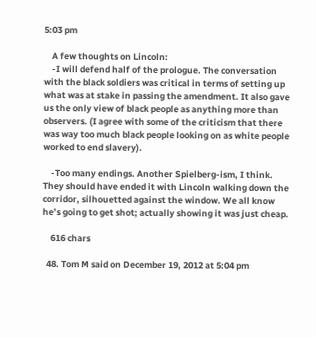5:03 pm

    A few thoughts on Lincoln:
    -I will defend half of the prologue. The conversation with the black soldiers was critical in terms of setting up what was at stake in passing the amendment. It also gave us the only view of black people as anything more than observers. (I agree with some of the criticism that there was way too much black people looking on as white people worked to end slavery).

    -Too many endings. Another Spielberg-ism, I think. They should have ended it with Lincoln walking down the corridor, silhouetted against the window. We all know he’s going to get shot; actually showing it was just cheap.

    616 chars

  48. Tom M said on December 19, 2012 at 5:04 pm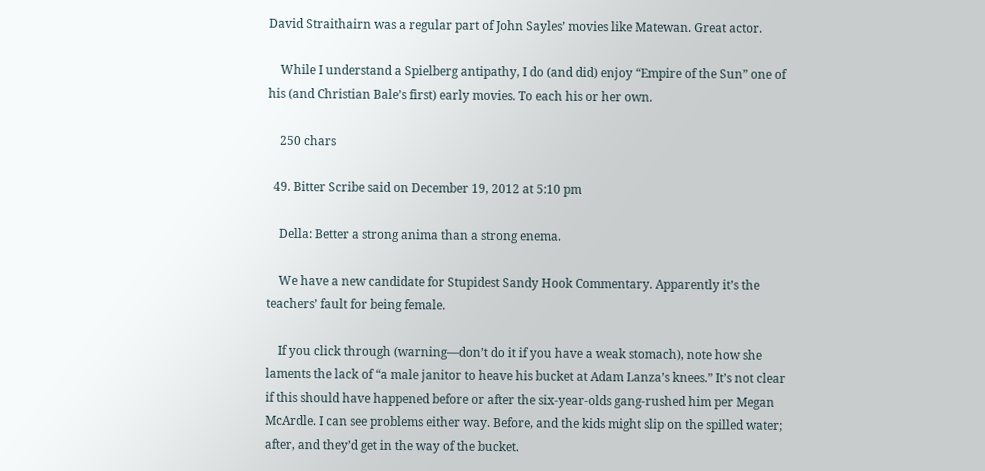David Straithairn was a regular part of John Sayles’ movies like Matewan. Great actor.

    While I understand a Spielberg antipathy, I do (and did) enjoy “Empire of the Sun” one of his (and Christian Bale’s first) early movies. To each his or her own.

    250 chars

  49. Bitter Scribe said on December 19, 2012 at 5:10 pm

    Della: Better a strong anima than a strong enema.

    We have a new candidate for Stupidest Sandy Hook Commentary. Apparently it’s the teachers’ fault for being female.

    If you click through (warning—don’t do it if you have a weak stomach), note how she laments the lack of “a male janitor to heave his bucket at Adam Lanza’s knees.” It’s not clear if this should have happened before or after the six-year-olds gang-rushed him per Megan McArdle. I can see problems either way. Before, and the kids might slip on the spilled water; after, and they’d get in the way of the bucket.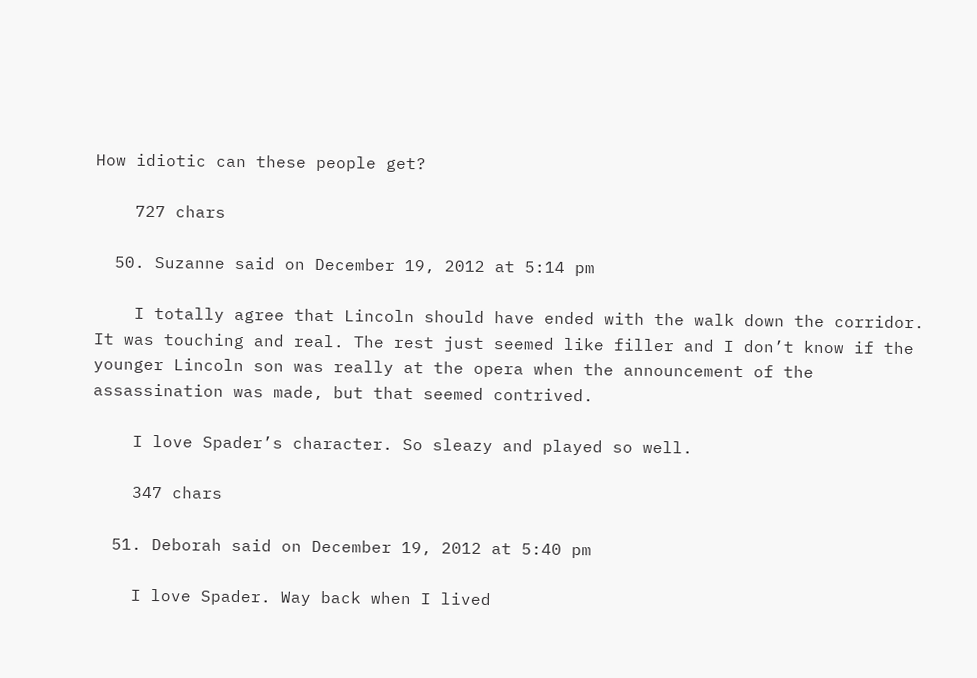How idiotic can these people get?

    727 chars

  50. Suzanne said on December 19, 2012 at 5:14 pm

    I totally agree that Lincoln should have ended with the walk down the corridor. It was touching and real. The rest just seemed like filler and I don’t know if the younger Lincoln son was really at the opera when the announcement of the assassination was made, but that seemed contrived.

    I love Spader’s character. So sleazy and played so well.

    347 chars

  51. Deborah said on December 19, 2012 at 5:40 pm

    I love Spader. Way back when I lived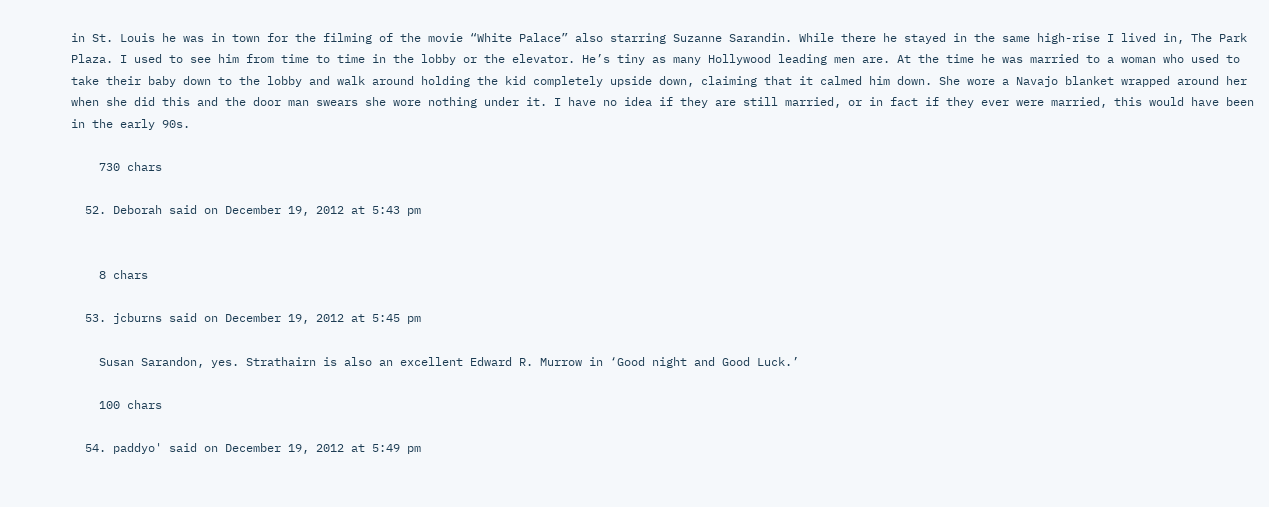in St. Louis he was in town for the filming of the movie “White Palace” also starring Suzanne Sarandin. While there he stayed in the same high-rise I lived in, The Park Plaza. I used to see him from time to time in the lobby or the elevator. He’s tiny as many Hollywood leading men are. At the time he was married to a woman who used to take their baby down to the lobby and walk around holding the kid completely upside down, claiming that it calmed him down. She wore a Navajo blanket wrapped around her when she did this and the door man swears she wore nothing under it. I have no idea if they are still married, or in fact if they ever were married, this would have been in the early 90s.

    730 chars

  52. Deborah said on December 19, 2012 at 5:43 pm


    8 chars

  53. jcburns said on December 19, 2012 at 5:45 pm

    Susan Sarandon, yes. Strathairn is also an excellent Edward R. Murrow in ‘Good night and Good Luck.’

    100 chars

  54. paddyo' said on December 19, 2012 at 5:49 pm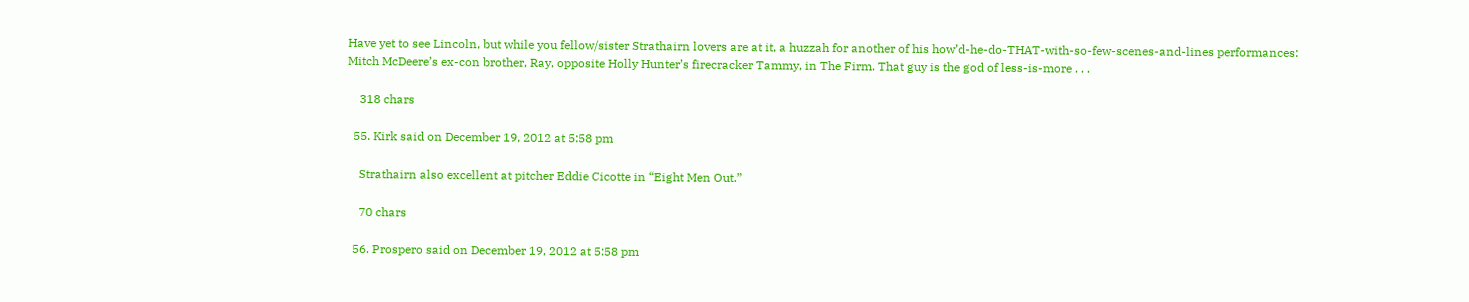Have yet to see Lincoln, but while you fellow/sister Strathairn lovers are at it, a huzzah for another of his how’d-he-do-THAT-with-so-few-scenes-and-lines performances: Mitch McDeere’s ex-con brother, Ray, opposite Holly Hunter’s firecracker Tammy, in The Firm. That guy is the god of less-is-more . . .

    318 chars

  55. Kirk said on December 19, 2012 at 5:58 pm

    Strathairn also excellent at pitcher Eddie Cicotte in “Eight Men Out.”

    70 chars

  56. Prospero said on December 19, 2012 at 5:58 pm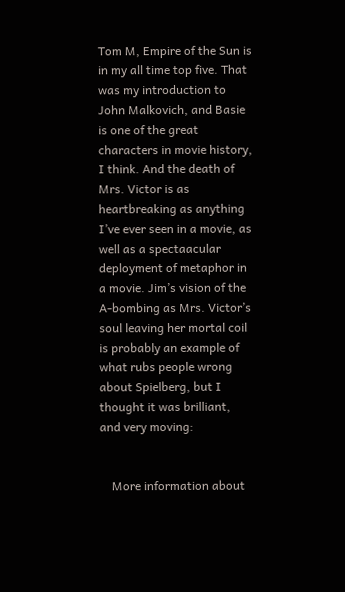Tom M, Empire of the Sun is in my all time top five. That was my introduction to John Malkovich, and Basie is one of the great characters in movie history, I think. And the death of Mrs. Victor is as heartbreaking as anything I’ve ever seen in a movie, as well as a spectaacular deployment of metaphor in a movie. Jim’s vision of the A-bombing as Mrs. Victor’s soul leaving her mortal coil is probably an example of what rubs people wrong about Spielberg, but I thought it was brilliant, and very moving:


    More information about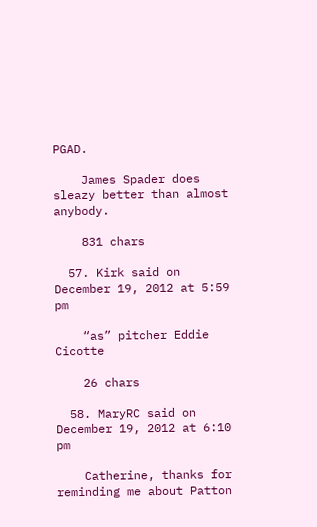PGAD.

    James Spader does sleazy better than almost anybody.

    831 chars

  57. Kirk said on December 19, 2012 at 5:59 pm

    “as” pitcher Eddie Cicotte

    26 chars

  58. MaryRC said on December 19, 2012 at 6:10 pm

    Catherine, thanks for reminding me about Patton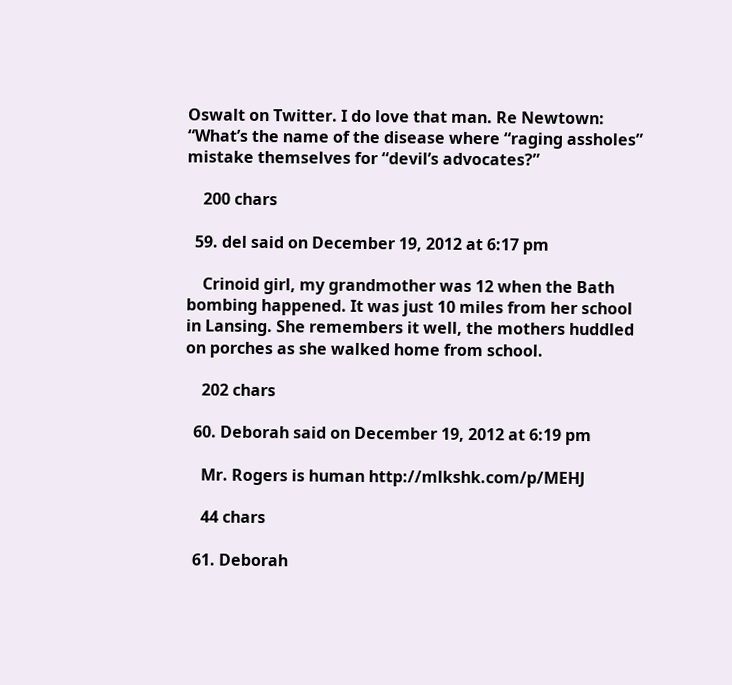Oswalt on Twitter. I do love that man. Re Newtown: “What’s the name of the disease where “raging assholes” mistake themselves for “devil’s advocates?”

    200 chars

  59. del said on December 19, 2012 at 6:17 pm

    Crinoid girl, my grandmother was 12 when the Bath bombing happened. It was just 10 miles from her school in Lansing. She remembers it well, the mothers huddled on porches as she walked home from school.

    202 chars

  60. Deborah said on December 19, 2012 at 6:19 pm

    Mr. Rogers is human http://mlkshk.com/p/MEHJ

    44 chars

  61. Deborah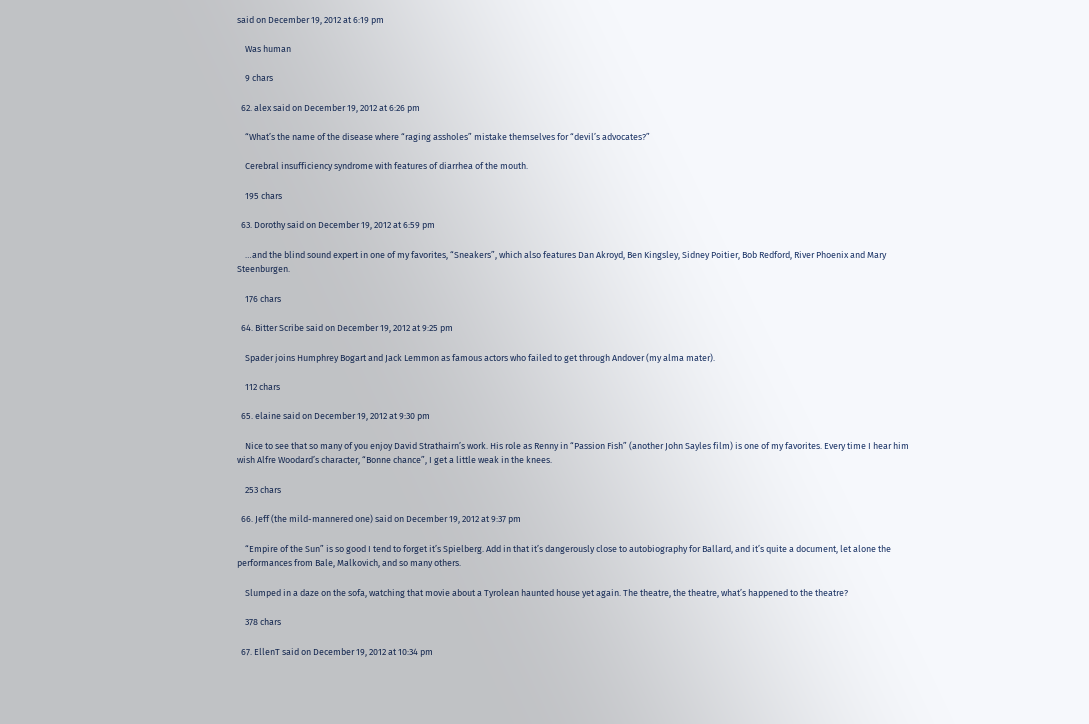said on December 19, 2012 at 6:19 pm

    Was human

    9 chars

  62. alex said on December 19, 2012 at 6:26 pm

    “What’s the name of the disease where “raging assholes” mistake themselves for “devil’s advocates?”

    Cerebral insufficiency syndrome with features of diarrhea of the mouth.

    195 chars

  63. Dorothy said on December 19, 2012 at 6:59 pm

    …and the blind sound expert in one of my favorites, “Sneakers”, which also features Dan Akroyd, Ben Kingsley, Sidney Poitier, Bob Redford, River Phoenix and Mary Steenburgen.

    176 chars

  64. Bitter Scribe said on December 19, 2012 at 9:25 pm

    Spader joins Humphrey Bogart and Jack Lemmon as famous actors who failed to get through Andover (my alma mater).

    112 chars

  65. elaine said on December 19, 2012 at 9:30 pm

    Nice to see that so many of you enjoy David Strathairn’s work. His role as Renny in “Passion Fish” (another John Sayles film) is one of my favorites. Every time I hear him wish Alfre Woodard’s character, “Bonne chance”, I get a little weak in the knees.

    253 chars

  66. Jeff (the mild-mannered one) said on December 19, 2012 at 9:37 pm

    “Empire of the Sun” is so good I tend to forget it’s Spielberg. Add in that it’s dangerously close to autobiography for Ballard, and it’s quite a document, let alone the performances from Bale, Malkovich, and so many others.

    Slumped in a daze on the sofa, watching that movie about a Tyrolean haunted house yet again. The theatre, the theatre, what’s happened to the theatre?

    378 chars

  67. EllenT said on December 19, 2012 at 10:34 pm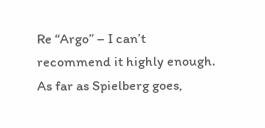Re “Argo” – I can’t recommend it highly enough. As far as Spielberg goes,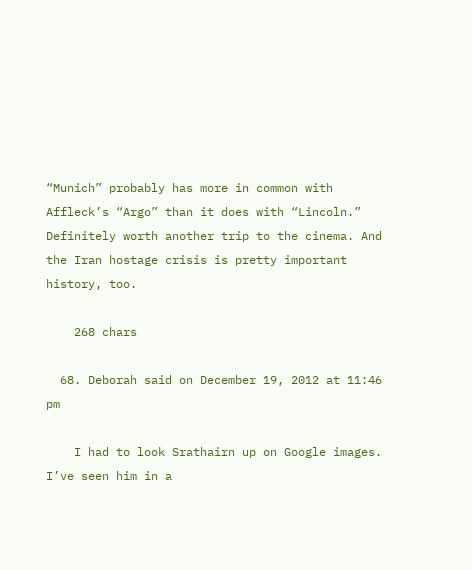“Munich” probably has more in common with Affleck’s “Argo” than it does with “Lincoln.” Definitely worth another trip to the cinema. And the Iran hostage crisis is pretty important history, too.

    268 chars

  68. Deborah said on December 19, 2012 at 11:46 pm

    I had to look Srathairn up on Google images. I’ve seen him in a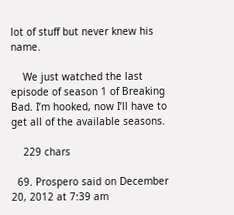lot of stuff but never knew his name.

    We just watched the last episode of season 1 of Breaking Bad. I’m hooked, now I’ll have to get all of the available seasons.

    229 chars

  69. Prospero said on December 20, 2012 at 7:39 am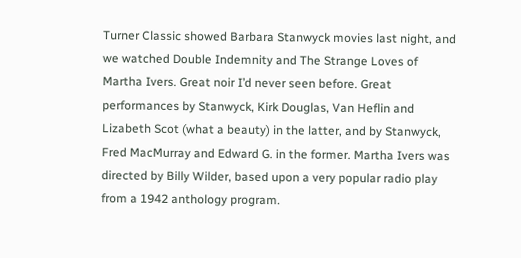Turner Classic showed Barbara Stanwyck movies last night, and we watched Double Indemnity and The Strange Loves of Martha Ivers. Great noir I’d never seen before. Great performances by Stanwyck, Kirk Douglas, Van Heflin and Lizabeth Scot (what a beauty) in the latter, and by Stanwyck, Fred MacMurray and Edward G. in the former. Martha Ivers was directed by Billy Wilder, based upon a very popular radio play from a 1942 anthology program.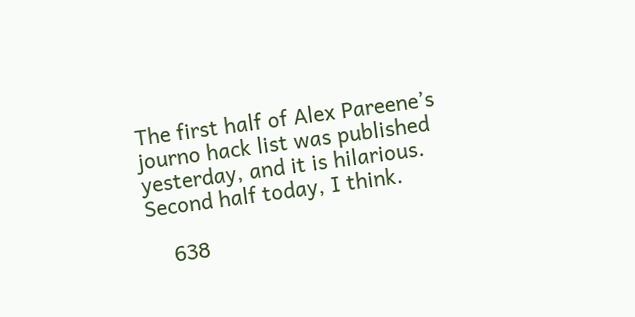The first half of Alex Pareene’s journo hack list was published yesterday, and it is hilarious. Second half today, I think.

    638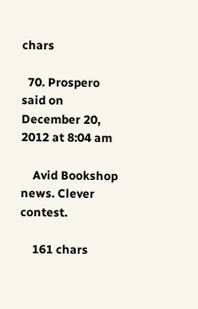chars

  70. Prospero said on December 20, 2012 at 8:04 am

    Avid Bookshop news. Clever contest.

    161 chars